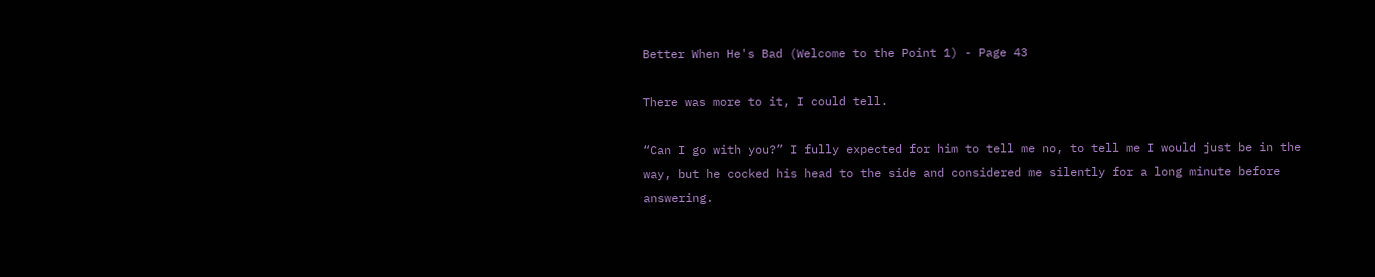Better When He's Bad (Welcome to the Point 1) - Page 43

There was more to it, I could tell.

“Can I go with you?” I fully expected for him to tell me no, to tell me I would just be in the way, but he cocked his head to the side and considered me silently for a long minute before answering.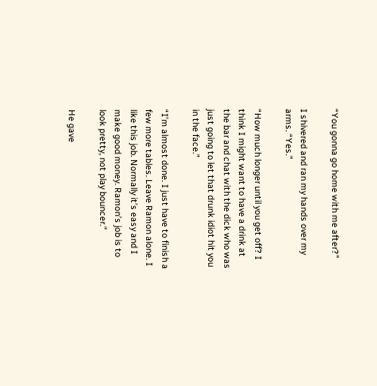“You gonna go home with me after?”

I shivered and ran my hands over my arms. “Yes.”

“How much longer until you get off? I think I might want to have a drink at the bar and chat with the dick who was just going to let that drunk idiot hit you in the face.”

“I’m almost done. I just have to finish a few more tables. Leave Ramon alone. I like this job. Normally it’s easy and I make good money. Ramon’s job is to look pretty, not play bouncer.”

He gave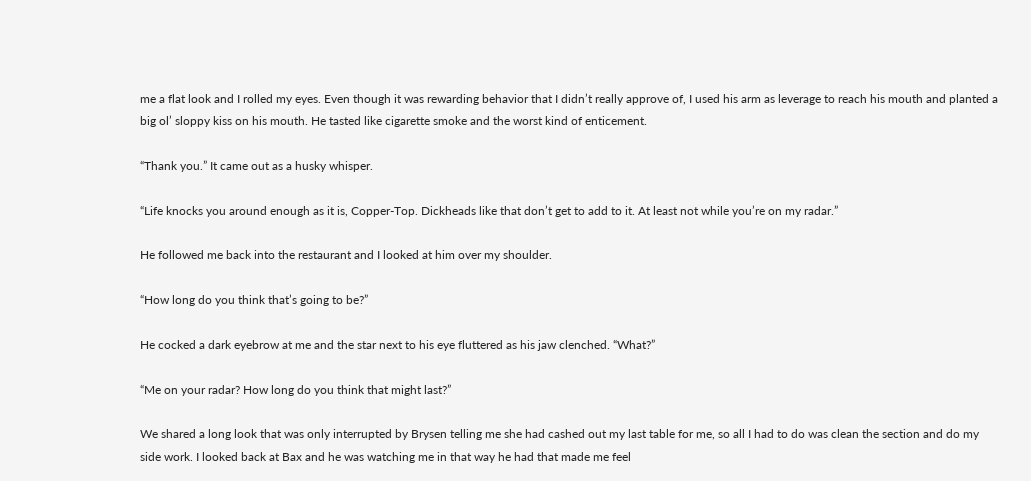me a flat look and I rolled my eyes. Even though it was rewarding behavior that I didn’t really approve of, I used his arm as leverage to reach his mouth and planted a big ol’ sloppy kiss on his mouth. He tasted like cigarette smoke and the worst kind of enticement.

“Thank you.” It came out as a husky whisper.

“Life knocks you around enough as it is, Copper-Top. Dickheads like that don’t get to add to it. At least not while you’re on my radar.”

He followed me back into the restaurant and I looked at him over my shoulder.

“How long do you think that’s going to be?”

He cocked a dark eyebrow at me and the star next to his eye fluttered as his jaw clenched. “What?”

“Me on your radar? How long do you think that might last?”

We shared a long look that was only interrupted by Brysen telling me she had cashed out my last table for me, so all I had to do was clean the section and do my side work. I looked back at Bax and he was watching me in that way he had that made me feel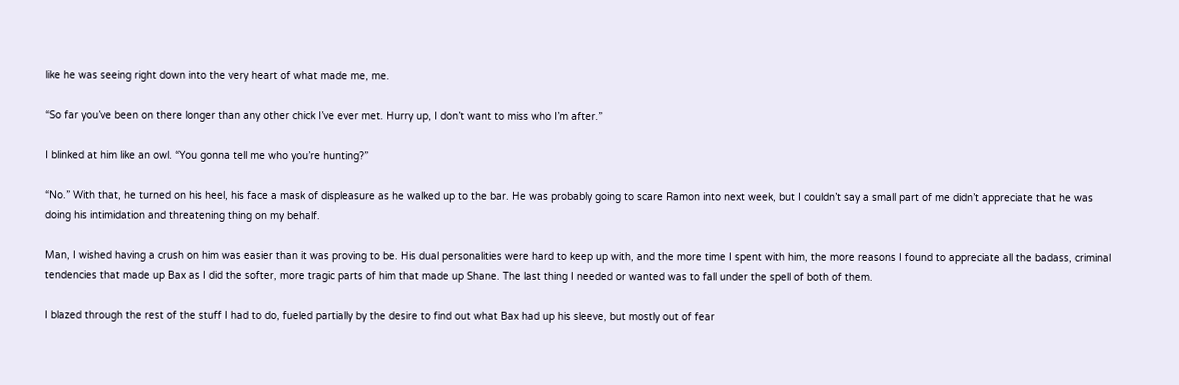like he was seeing right down into the very heart of what made me, me.

“So far you’ve been on there longer than any other chick I’ve ever met. Hurry up, I don’t want to miss who I’m after.”

I blinked at him like an owl. “You gonna tell me who you’re hunting?”

“No.” With that, he turned on his heel, his face a mask of displeasure as he walked up to the bar. He was probably going to scare Ramon into next week, but I couldn’t say a small part of me didn’t appreciate that he was doing his intimidation and threatening thing on my behalf.

Man, I wished having a crush on him was easier than it was proving to be. His dual personalities were hard to keep up with, and the more time I spent with him, the more reasons I found to appreciate all the badass, criminal tendencies that made up Bax as I did the softer, more tragic parts of him that made up Shane. The last thing I needed or wanted was to fall under the spell of both of them.

I blazed through the rest of the stuff I had to do, fueled partially by the desire to find out what Bax had up his sleeve, but mostly out of fear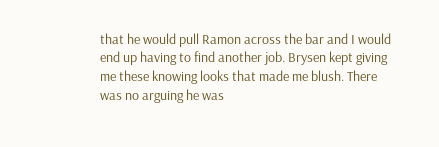that he would pull Ramon across the bar and I would end up having to find another job. Brysen kept giving me these knowing looks that made me blush. There was no arguing he was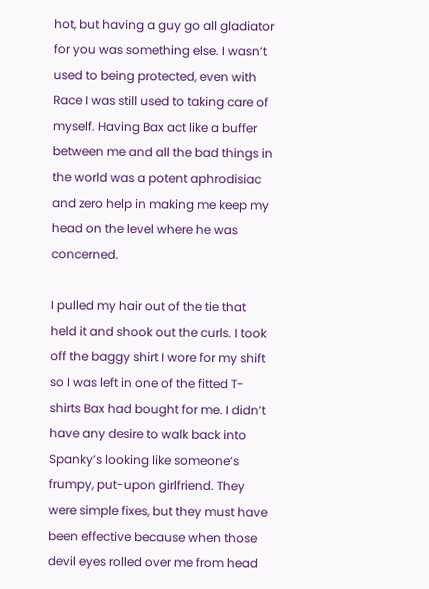hot, but having a guy go all gladiator for you was something else. I wasn’t used to being protected, even with Race I was still used to taking care of myself. Having Bax act like a buffer between me and all the bad things in the world was a potent aphrodisiac and zero help in making me keep my head on the level where he was concerned.

I pulled my hair out of the tie that held it and shook out the curls. I took off the baggy shirt I wore for my shift so I was left in one of the fitted T-shirts Bax had bought for me. I didn’t have any desire to walk back into Spanky’s looking like someone’s frumpy, put-upon girlfriend. They were simple fixes, but they must have been effective because when those devil eyes rolled over me from head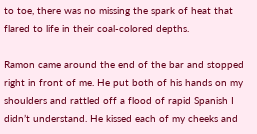to toe, there was no missing the spark of heat that flared to life in their coal-colored depths.

Ramon came around the end of the bar and stopped right in front of me. He put both of his hands on my shoulders and rattled off a flood of rapid Spanish I didn’t understand. He kissed each of my cheeks and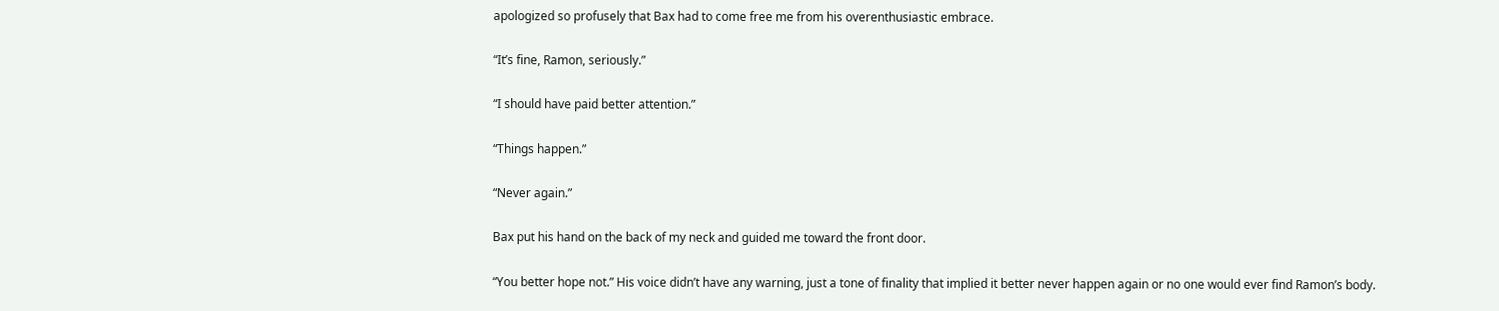apologized so profusely that Bax had to come free me from his overenthusiastic embrace.

“It’s fine, Ramon, seriously.”

“I should have paid better attention.”

“Things happen.”

“Never again.”

Bax put his hand on the back of my neck and guided me toward the front door.

“You better hope not.” His voice didn’t have any warning, just a tone of finality that implied it better never happen again or no one would ever find Ramon’s body.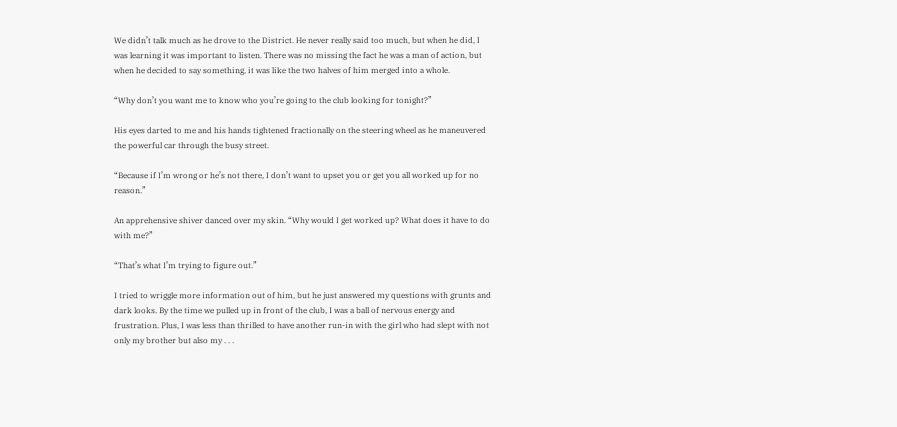We didn’t talk much as he drove to the District. He never really said too much, but when he did, I was learning it was important to listen. There was no missing the fact he was a man of action, but when he decided to say something, it was like the two halves of him merged into a whole.

“Why don’t you want me to know who you’re going to the club looking for tonight?”

His eyes darted to me and his hands tightened fractionally on the steering wheel as he maneuvered the powerful car through the busy street.

“Because if I’m wrong or he’s not there, I don’t want to upset you or get you all worked up for no reason.”

An apprehensive shiver danced over my skin. “Why would I get worked up? What does it have to do with me?”

“That’s what I’m trying to figure out.”

I tried to wriggle more information out of him, but he just answered my questions with grunts and dark looks. By the time we pulled up in front of the club, I was a ball of nervous energy and frustration. Plus, I was less than thrilled to have another run-in with the girl who had slept with not only my brother but also my . . .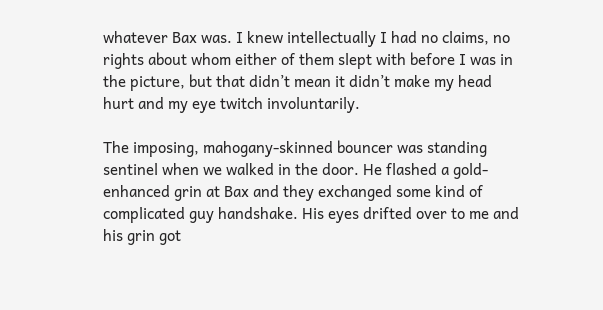whatever Bax was. I knew intellectually I had no claims, no rights about whom either of them slept with before I was in the picture, but that didn’t mean it didn’t make my head hurt and my eye twitch involuntarily.

The imposing, mahogany-skinned bouncer was standing sentinel when we walked in the door. He flashed a gold-enhanced grin at Bax and they exchanged some kind of complicated guy handshake. His eyes drifted over to me and his grin got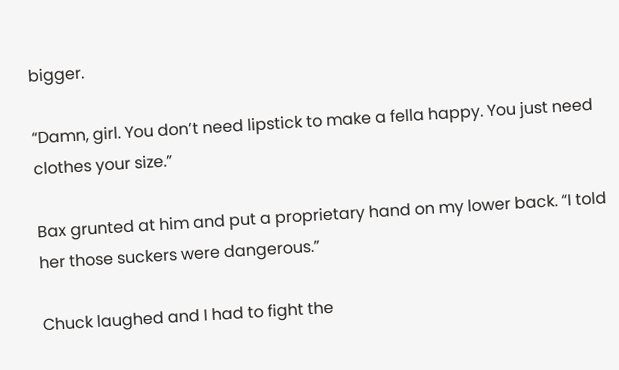bigger.

“Damn, girl. You don’t need lipstick to make a fella happy. You just need clothes your size.”

Bax grunted at him and put a proprietary hand on my lower back. “I told her those suckers were dangerous.”

Chuck laughed and I had to fight the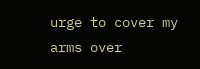urge to cover my arms over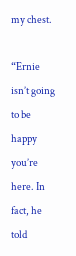my chest.

“Ernie isn’t going to be happy you’re here. In fact, he told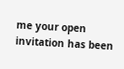me your open invitation has been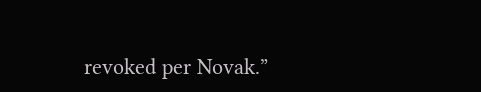revoked per Novak.”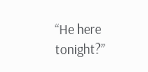“He here tonight?”